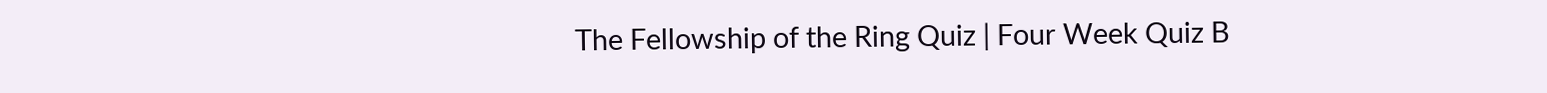The Fellowship of the Ring Quiz | Four Week Quiz B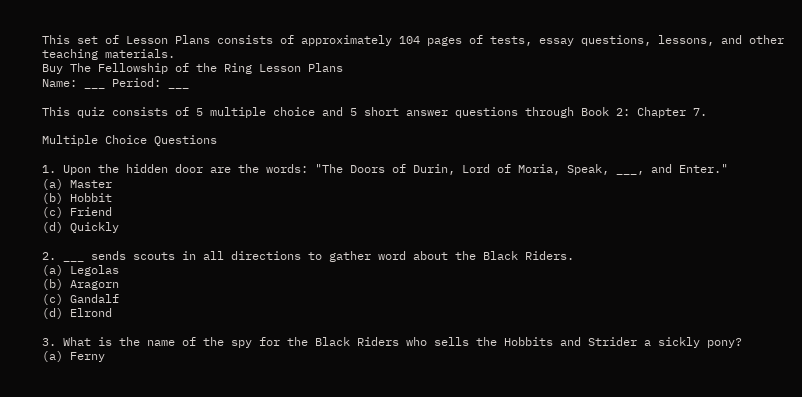This set of Lesson Plans consists of approximately 104 pages of tests, essay questions, lessons, and other teaching materials.
Buy The Fellowship of the Ring Lesson Plans
Name: ___ Period: ___

This quiz consists of 5 multiple choice and 5 short answer questions through Book 2: Chapter 7.

Multiple Choice Questions

1. Upon the hidden door are the words: "The Doors of Durin, Lord of Moria, Speak, ___, and Enter."
(a) Master
(b) Hobbit
(c) Friend
(d) Quickly

2. ___ sends scouts in all directions to gather word about the Black Riders.
(a) Legolas
(b) Aragorn
(c) Gandalf
(d) Elrond

3. What is the name of the spy for the Black Riders who sells the Hobbits and Strider a sickly pony?
(a) Ferny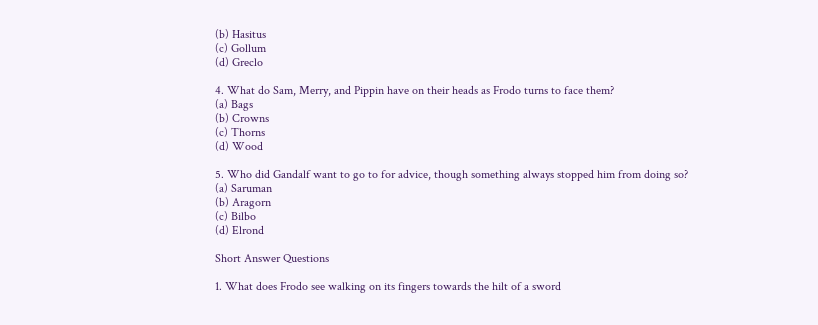(b) Hasitus
(c) Gollum
(d) Greclo

4. What do Sam, Merry, and Pippin have on their heads as Frodo turns to face them?
(a) Bags
(b) Crowns
(c) Thorns
(d) Wood

5. Who did Gandalf want to go to for advice, though something always stopped him from doing so?
(a) Saruman
(b) Aragorn
(c) Bilbo
(d) Elrond

Short Answer Questions

1. What does Frodo see walking on its fingers towards the hilt of a sword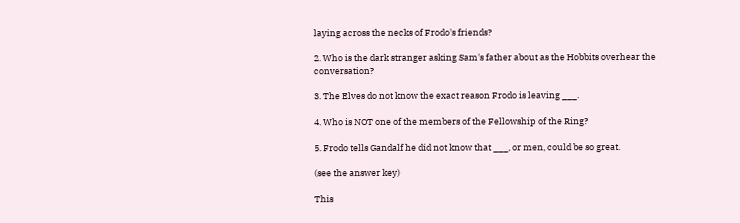laying across the necks of Frodo's friends?

2. Who is the dark stranger asking Sam's father about as the Hobbits overhear the conversation?

3. The Elves do not know the exact reason Frodo is leaving ___.

4. Who is NOT one of the members of the Fellowship of the Ring?

5. Frodo tells Gandalf he did not know that ___, or men, could be so great.

(see the answer key)

This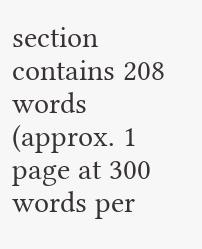section contains 208 words
(approx. 1 page at 300 words per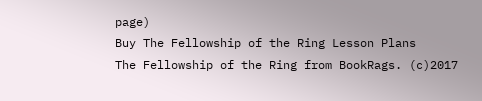page)
Buy The Fellowship of the Ring Lesson Plans
The Fellowship of the Ring from BookRags. (c)2017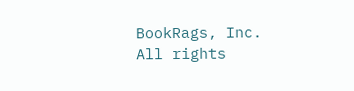BookRags, Inc. All rights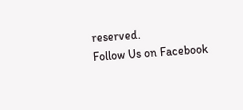reserved.
Follow Us on Facebook